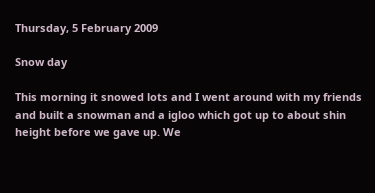Thursday, 5 February 2009

Snow day

This morning it snowed lots and I went around with my friends and built a snowman and a igloo which got up to about shin height before we gave up. We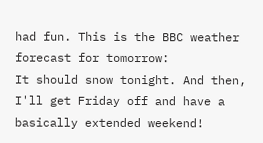had fun. This is the BBC weather forecast for tomorrow:
It should snow tonight. And then, I'll get Friday off and have a basically extended weekend!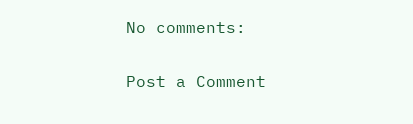No comments:

Post a Comment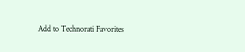Add to Technorati Favorites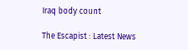Iraq body count

The Escapist : Latest News